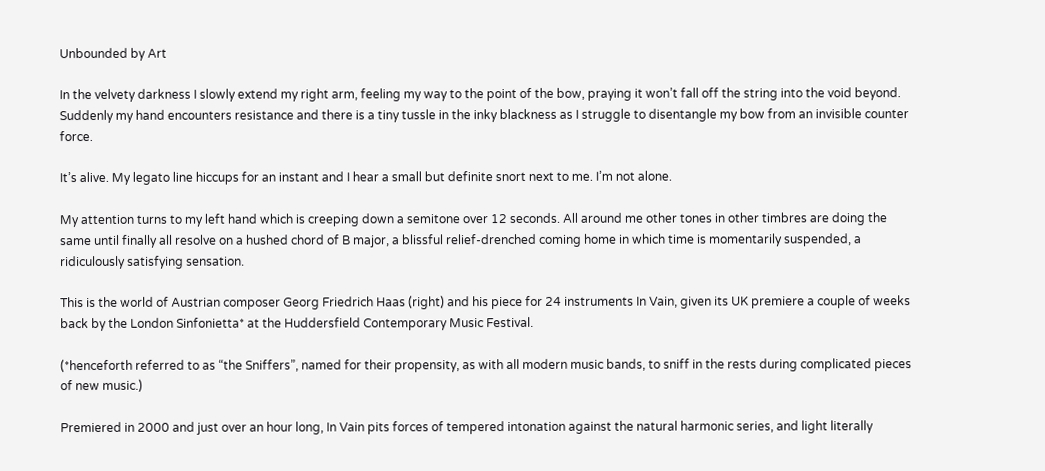Unbounded by Art

In the velvety darkness I slowly extend my right arm, feeling my way to the point of the bow, praying it won’t fall off the string into the void beyond. Suddenly my hand encounters resistance and there is a tiny tussle in the inky blackness as I struggle to disentangle my bow from an invisible counter force.

It’s alive. My legato line hiccups for an instant and I hear a small but definite snort next to me. I’m not alone.

My attention turns to my left hand which is creeping down a semitone over 12 seconds. All around me other tones in other timbres are doing the same until finally all resolve on a hushed chord of B major, a blissful relief-drenched coming home in which time is momentarily suspended, a ridiculously satisfying sensation.

This is the world of Austrian composer Georg Friedrich Haas (right) and his piece for 24 instruments In Vain, given its UK premiere a couple of weeks back by the London Sinfonietta* at the Huddersfield Contemporary Music Festival.

(*henceforth referred to as “the Sniffers”, named for their propensity, as with all modern music bands, to sniff in the rests during complicated pieces of new music.)

Premiered in 2000 and just over an hour long, In Vain pits forces of tempered intonation against the natural harmonic series, and light literally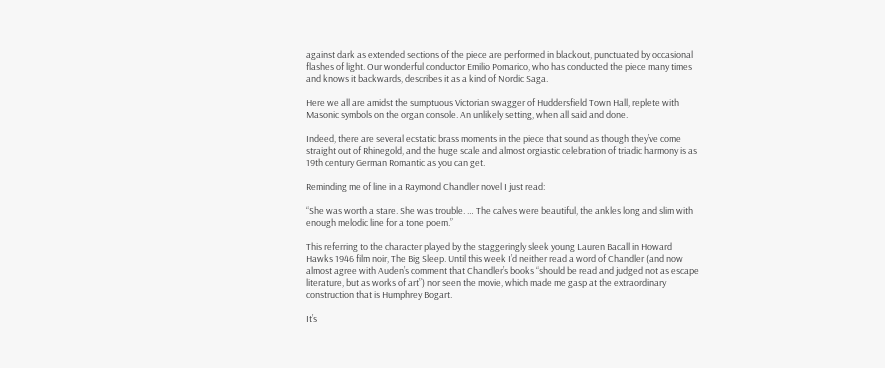against dark as extended sections of the piece are performed in blackout, punctuated by occasional flashes of light. Our wonderful conductor Emilio Pomarico, who has conducted the piece many times and knows it backwards, describes it as a kind of Nordic Saga.

Here we all are amidst the sumptuous Victorian swagger of Huddersfield Town Hall, replete with Masonic symbols on the organ console. An unlikely setting, when all said and done.

Indeed, there are several ecstatic brass moments in the piece that sound as though they’ve come straight out of Rhinegold, and the huge scale and almost orgiastic celebration of triadic harmony is as 19th century German Romantic as you can get.

Reminding me of line in a Raymond Chandler novel I just read:

“She was worth a stare. She was trouble. … The calves were beautiful, the ankles long and slim with enough melodic line for a tone poem.”

This referring to the character played by the staggeringly sleek young Lauren Bacall in Howard Hawks 1946 film noir, The Big Sleep. Until this week I’d neither read a word of Chandler (and now almost agree with Auden’s comment that Chandler’s books “should be read and judged not as escape literature, but as works of art”) nor seen the movie, which made me gasp at the extraordinary construction that is Humphrey Bogart.

It’s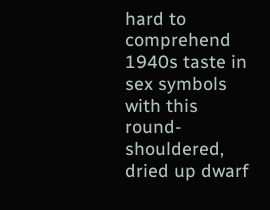hard to comprehend 1940s taste in sex symbols with this round-shouldered, dried up dwarf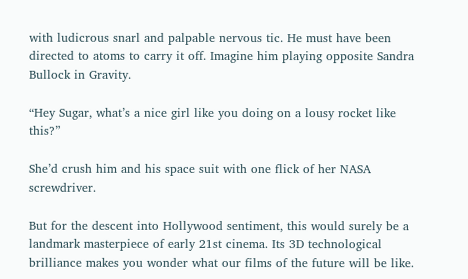with ludicrous snarl and palpable nervous tic. He must have been directed to atoms to carry it off. Imagine him playing opposite Sandra Bullock in Gravity.

“Hey Sugar, what’s a nice girl like you doing on a lousy rocket like this?”

She’d crush him and his space suit with one flick of her NASA screwdriver.

But for the descent into Hollywood sentiment, this would surely be a landmark masterpiece of early 21st cinema. Its 3D technological brilliance makes you wonder what our films of the future will be like.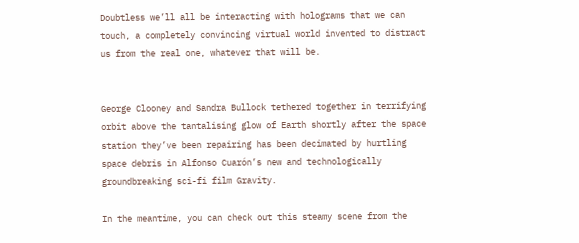Doubtless we’ll all be interacting with holograms that we can touch, a completely convincing virtual world invented to distract us from the real one, whatever that will be.


George Clooney and Sandra Bullock tethered together in terrifying orbit above the tantalising glow of Earth shortly after the space station they’ve been repairing has been decimated by hurtling space debris in Alfonso Cuarón’s new and technologically groundbreaking sci-fi film Gravity.

In the meantime, you can check out this steamy scene from the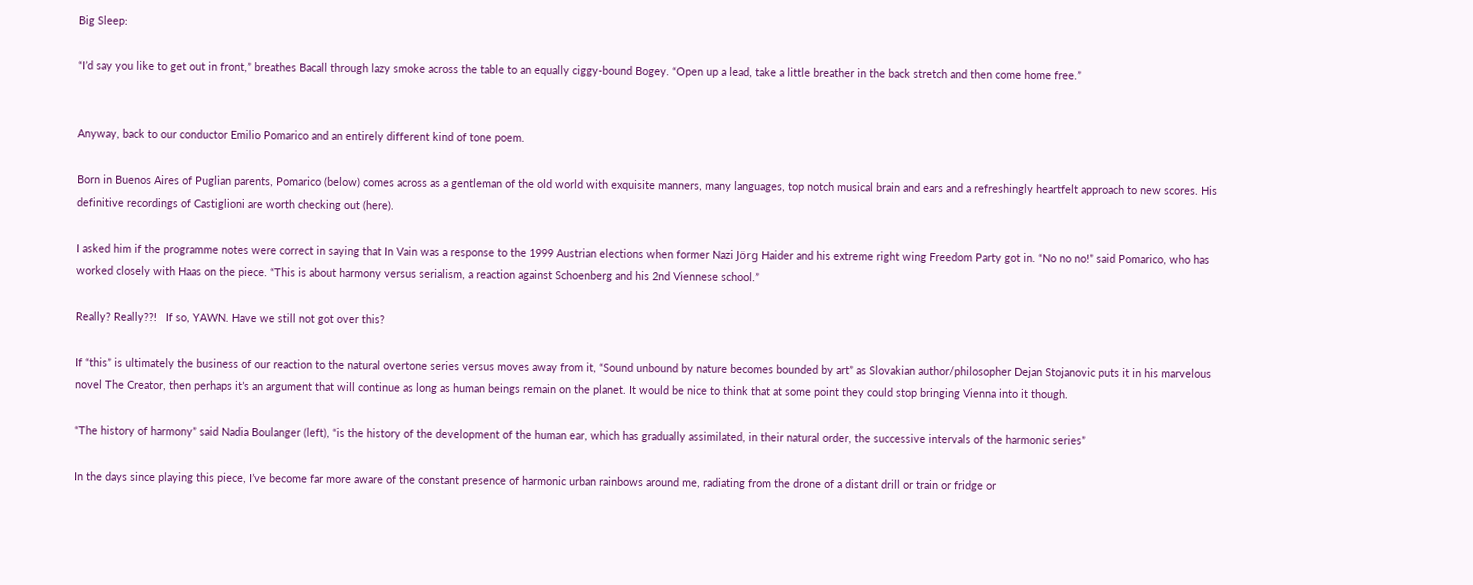Big Sleep:

“I’d say you like to get out in front,” breathes Bacall through lazy smoke across the table to an equally ciggy-bound Bogey. “Open up a lead, take a little breather in the back stretch and then come home free.”


Anyway, back to our conductor Emilio Pomarico and an entirely different kind of tone poem.

Born in Buenos Aires of Puglian parents, Pomarico (below) comes across as a gentleman of the old world with exquisite manners, many languages, top notch musical brain and ears and a refreshingly heartfelt approach to new scores. His definitive recordings of Castiglioni are worth checking out (here).

I asked him if the programme notes were correct in saying that In Vain was a response to the 1999 Austrian elections when former Nazi Jörg Haider and his extreme right wing Freedom Party got in. “No no no!” said Pomarico, who has worked closely with Haas on the piece. “This is about harmony versus serialism, a reaction against Schoenberg and his 2nd Viennese school.”

Really? Really??!   If so, YAWN. Have we still not got over this?

If “this” is ultimately the business of our reaction to the natural overtone series versus moves away from it, “Sound unbound by nature becomes bounded by art” as Slovakian author/philosopher Dejan Stojanovic puts it in his marvelous novel The Creator, then perhaps it’s an argument that will continue as long as human beings remain on the planet. It would be nice to think that at some point they could stop bringing Vienna into it though.

“The history of harmony” said Nadia Boulanger (left), “is the history of the development of the human ear, which has gradually assimilated, in their natural order, the successive intervals of the harmonic series”

In the days since playing this piece, I’ve become far more aware of the constant presence of harmonic urban rainbows around me, radiating from the drone of a distant drill or train or fridge or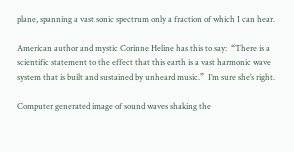plane, spanning a vast sonic spectrum only a fraction of which I can hear.

American author and mystic Corinne Heline has this to say:  “There is a scientific statement to the effect that this earth is a vast harmonic wave system that is built and sustained by unheard music.”  I’m sure she’s right.

Computer generated image of sound waves shaking the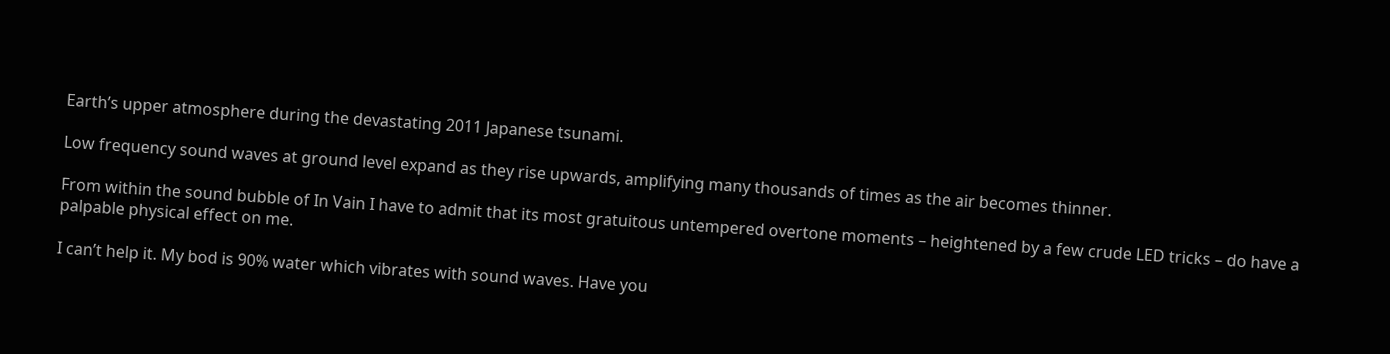Earth’s upper atmosphere during the devastating 2011 Japanese tsunami.

Low frequency sound waves at ground level expand as they rise upwards, amplifying many thousands of times as the air becomes thinner.

From within the sound bubble of In Vain I have to admit that its most gratuitous untempered overtone moments – heightened by a few crude LED tricks – do have a palpable physical effect on me.

I can’t help it. My bod is 90% water which vibrates with sound waves. Have you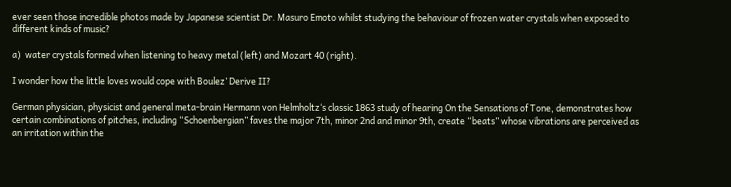ever seen those incredible photos made by Japanese scientist Dr. Masuro Emoto whilst studying the behaviour of frozen water crystals when exposed to different kinds of music?

a)  water crystals formed when listening to heavy metal (left) and Mozart 40 (right).

I wonder how the little loves would cope with Boulez’ Derive II?

German physician, physicist and general meta-brain Hermann von Helmholtz‘s classic 1863 study of hearing On the Sensations of Tone, demonstrates how certain combinations of pitches, including “Schoenbergian” faves the major 7th, minor 2nd and minor 9th, create “beats” whose vibrations are perceived as an irritation within the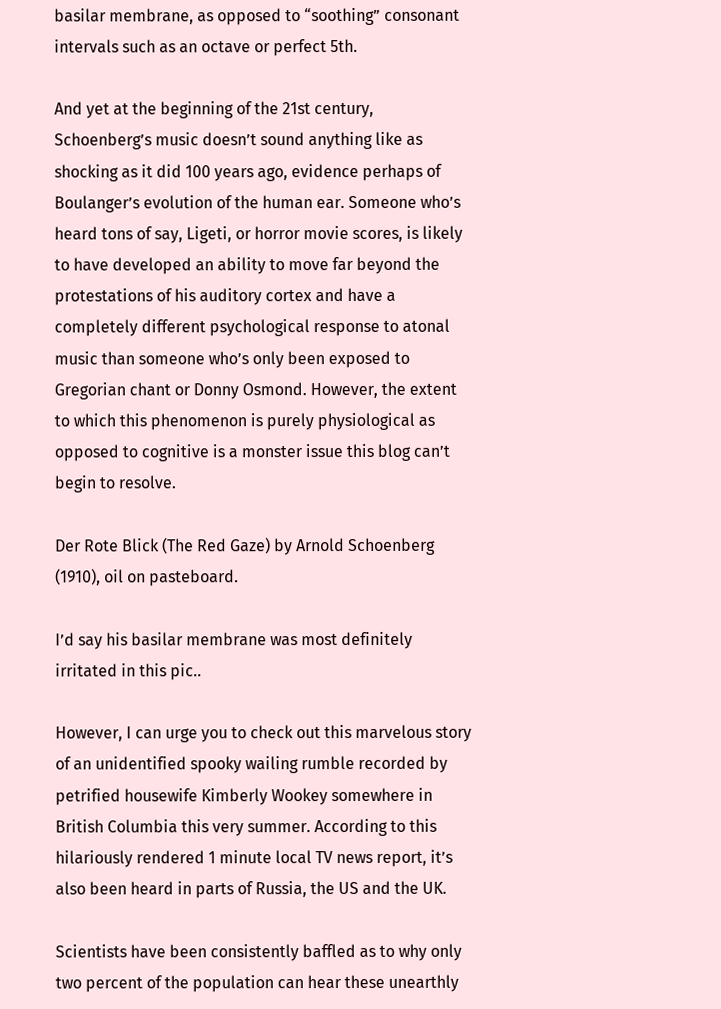basilar membrane, as opposed to “soothing” consonant intervals such as an octave or perfect 5th.

And yet at the beginning of the 21st century, Schoenberg’s music doesn’t sound anything like as shocking as it did 100 years ago, evidence perhaps of Boulanger’s evolution of the human ear. Someone who’s heard tons of say, Ligeti, or horror movie scores, is likely to have developed an ability to move far beyond the protestations of his auditory cortex and have a completely different psychological response to atonal music than someone who’s only been exposed to Gregorian chant or Donny Osmond. However, the extent to which this phenomenon is purely physiological as opposed to cognitive is a monster issue this blog can’t begin to resolve.

Der Rote Blick (The Red Gaze) by Arnold Schoenberg (1910), oil on pasteboard.

I’d say his basilar membrane was most definitely irritated in this pic..

However, I can urge you to check out this marvelous story of an unidentified spooky wailing rumble recorded by petrified housewife Kimberly Wookey somewhere in British Columbia this very summer. According to this hilariously rendered 1 minute local TV news report, it’s also been heard in parts of Russia, the US and the UK.

Scientists have been consistently baffled as to why only two percent of the population can hear these unearthly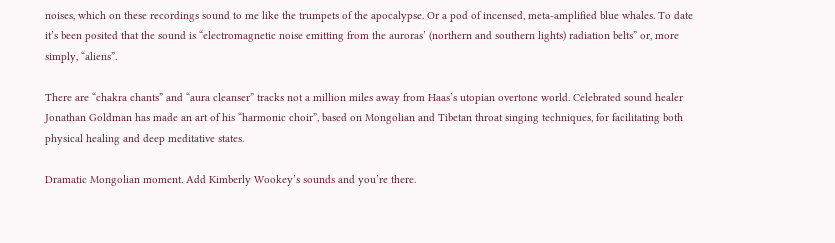noises, which on these recordings sound to me like the trumpets of the apocalypse. Or a pod of incensed, meta-amplified blue whales. To date it’s been posited that the sound is “electromagnetic noise emitting from the auroras’ (northern and southern lights) radiation belts” or, more simply, “aliens”.

There are “chakra chants” and “aura cleanser” tracks not a million miles away from Haas’s utopian overtone world. Celebrated sound healer Jonathan Goldman has made an art of his “harmonic choir”, based on Mongolian and Tibetan throat singing techniques, for facilitating both physical healing and deep meditative states.

Dramatic Mongolian moment. Add Kimberly Wookey’s sounds and you’re there.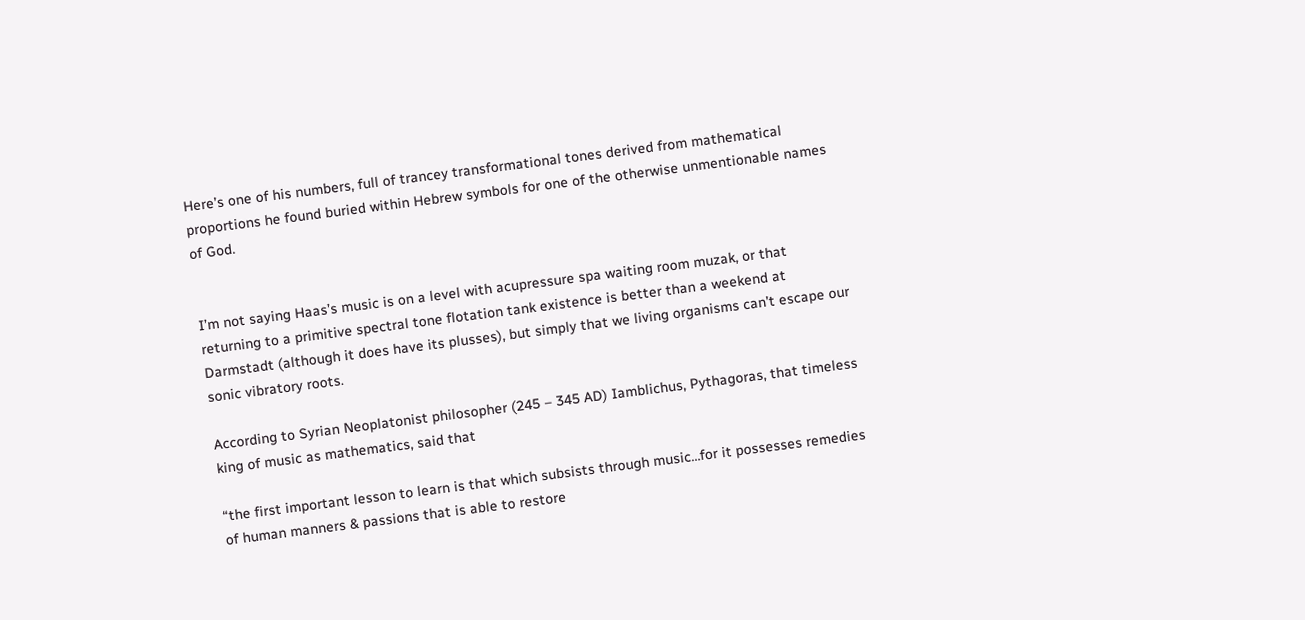Here’s one of his numbers, full of trancey transformational tones derived from mathematical proportions he found buried within Hebrew symbols for one of the otherwise unmentionable names of God.


I’m not saying Haas’s music is on a level with acupressure spa waiting room muzak, or that returning to a primitive spectral tone flotation tank existence is better than a weekend at Darmstadt (although it does have its plusses), but simply that we living organisms can’t escape our sonic vibratory roots.

According to Syrian Neoplatonist philosopher (245 – 345 AD) Iamblichus, Pythagoras, that timeless king of music as mathematics, said that

“the first important lesson to learn is that which subsists through music…for it possesses remedies of human manners & passions that is able to restore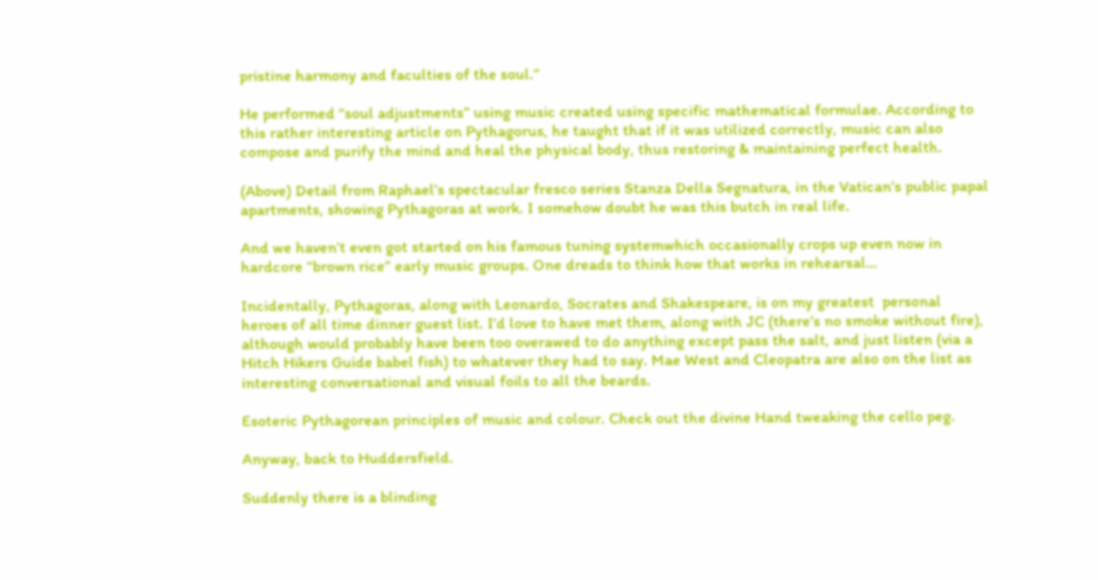pristine harmony and faculties of the soul.”

He performed “soul adjustments” using music created using specific mathematical formulae. According to this rather interesting article on Pythagorus, he taught that if it was utilized correctly, music can also compose and purify the mind and heal the physical body, thus restoring & maintaining perfect health.

(Above) Detail from Raphael’s spectacular fresco series Stanza Della Segnatura, in the Vatican’s public papal apartments, showing Pythagoras at work. I somehow doubt he was this butch in real life.

And we haven’t even got started on his famous tuning systemwhich occasionally crops up even now in hardcore “brown rice” early music groups. One dreads to think how that works in rehearsal…

Incidentally, Pythagoras, along with Leonardo, Socrates and Shakespeare, is on my greatest  personal heroes of all time dinner guest list. I’d love to have met them, along with JC (there’s no smoke without fire), although would probably have been too overawed to do anything except pass the salt, and just listen (via a Hitch Hikers Guide babel fish) to whatever they had to say. Mae West and Cleopatra are also on the list as interesting conversational and visual foils to all the beards.

Esoteric Pythagorean principles of music and colour. Check out the divine Hand tweaking the cello peg.

Anyway, back to Huddersfield.

Suddenly there is a blinding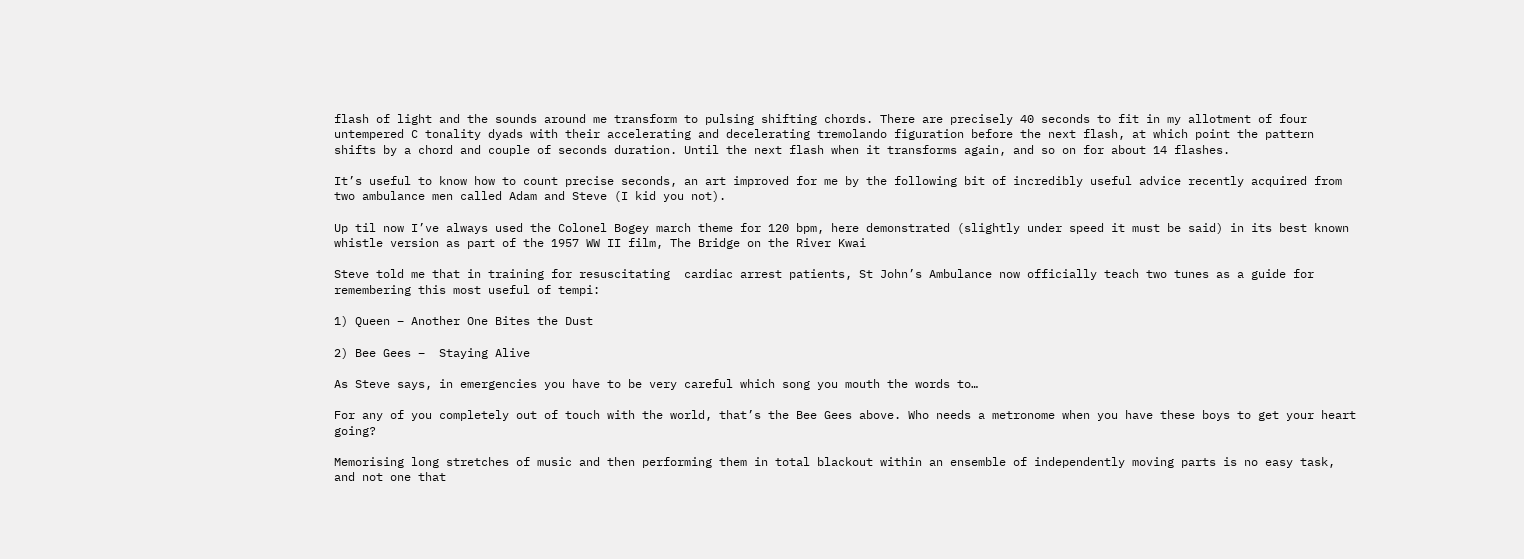flash of light and the sounds around me transform to pulsing shifting chords. There are precisely 40 seconds to fit in my allotment of four untempered C tonality dyads with their accelerating and decelerating tremolando figuration before the next flash, at which point the pattern shifts by a chord and couple of seconds duration. Until the next flash when it transforms again, and so on for about 14 flashes.

It’s useful to know how to count precise seconds, an art improved for me by the following bit of incredibly useful advice recently acquired from two ambulance men called Adam and Steve (I kid you not).

Up til now I’ve always used the Colonel Bogey march theme for 120 bpm, here demonstrated (slightly under speed it must be said) in its best known whistle version as part of the 1957 WW II film, The Bridge on the River Kwai

Steve told me that in training for resuscitating  cardiac arrest patients, St John’s Ambulance now officially teach two tunes as a guide for remembering this most useful of tempi:

1) Queen – Another One Bites the Dust

2) Bee Gees –  Staying Alive

As Steve says, in emergencies you have to be very careful which song you mouth the words to…

For any of you completely out of touch with the world, that’s the Bee Gees above. Who needs a metronome when you have these boys to get your heart going?

Memorising long stretches of music and then performing them in total blackout within an ensemble of independently moving parts is no easy task, and not one that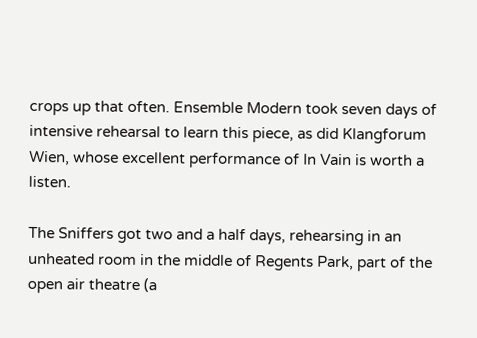crops up that often. Ensemble Modern took seven days of intensive rehearsal to learn this piece, as did Klangforum Wien, whose excellent performance of In Vain is worth a listen.

The Sniffers got two and a half days, rehearsing in an unheated room in the middle of Regents Park, part of the open air theatre (a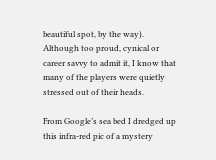beautiful spot, by the way). Although too proud, cynical or career savvy to admit it, I know that many of the players were quietly stressed out of their heads.

From Google’s sea bed I dredged up this infra-red pic of a mystery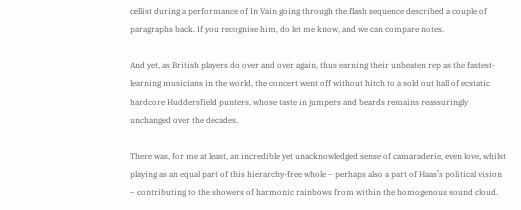cellist during a performance of In Vain going through the flash sequence described a couple of paragraphs back. If you recognise him, do let me know, and we can compare notes.

And yet, as British players do over and over again, thus earning their unbeaten rep as the fastest-learning musicians in the world, the concert went off without hitch to a sold out hall of ecstatic hardcore Huddersfield punters, whose taste in jumpers and beards remains reassuringly unchanged over the decades.

There was, for me at least, an incredible yet unacknowledged sense of camaraderie, even love, whilst playing as an equal part of this hierarchy-free whole – perhaps also a part of Haas’s political vision – contributing to the showers of harmonic rainbows from within the homogenous sound cloud.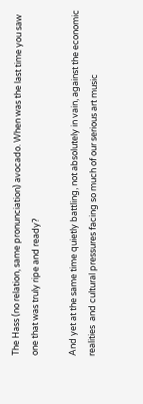The Hass (no relation, same pronunciation) avocado. When was the last time you saw one that was truly ripe and ready?

And yet at the same time quietly battling, not absolutely in vain, against the economic realities  and cultural pressures facing so much of our serious art music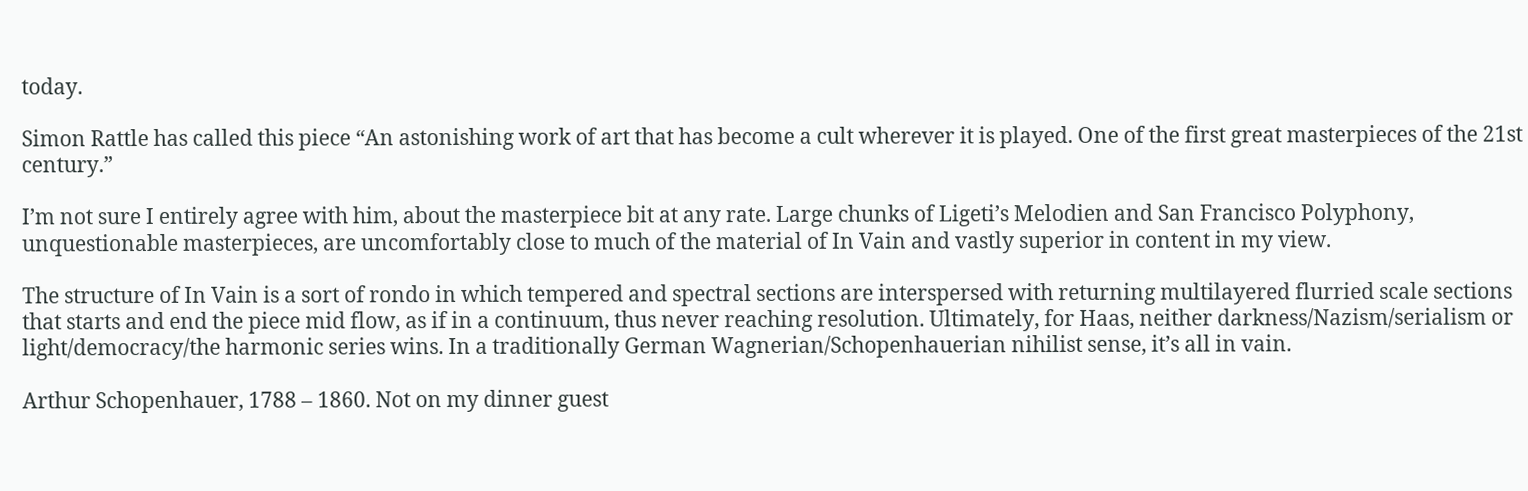today.

Simon Rattle has called this piece “An astonishing work of art that has become a cult wherever it is played. One of the first great masterpieces of the 21st century.”

I’m not sure I entirely agree with him, about the masterpiece bit at any rate. Large chunks of Ligeti’s Melodien and San Francisco Polyphony, unquestionable masterpieces, are uncomfortably close to much of the material of In Vain and vastly superior in content in my view.

The structure of In Vain is a sort of rondo in which tempered and spectral sections are interspersed with returning multilayered flurried scale sections that starts and end the piece mid flow, as if in a continuum, thus never reaching resolution. Ultimately, for Haas, neither darkness/Nazism/serialism or light/democracy/the harmonic series wins. In a traditionally German Wagnerian/Schopenhauerian nihilist sense, it’s all in vain.

Arthur Schopenhauer, 1788 – 1860. Not on my dinner guest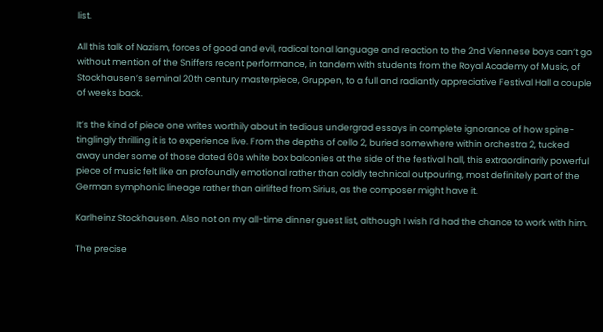list.

All this talk of Nazism, forces of good and evil, radical tonal language and reaction to the 2nd Viennese boys can’t go without mention of the Sniffers recent performance, in tandem with students from the Royal Academy of Music, of Stockhausen’s seminal 20th century masterpiece, Gruppen, to a full and radiantly appreciative Festival Hall a couple of weeks back.

It’s the kind of piece one writes worthily about in tedious undergrad essays in complete ignorance of how spine-tinglingly thrilling it is to experience live. From the depths of cello 2, buried somewhere within orchestra 2, tucked away under some of those dated 60s white box balconies at the side of the festival hall, this extraordinarily powerful piece of music felt like an profoundly emotional rather than coldly technical outpouring, most definitely part of the German symphonic lineage rather than airlifted from Sirius, as the composer might have it.

Karlheinz Stockhausen. Also not on my all-time dinner guest list, although I wish I’d had the chance to work with him.

The precise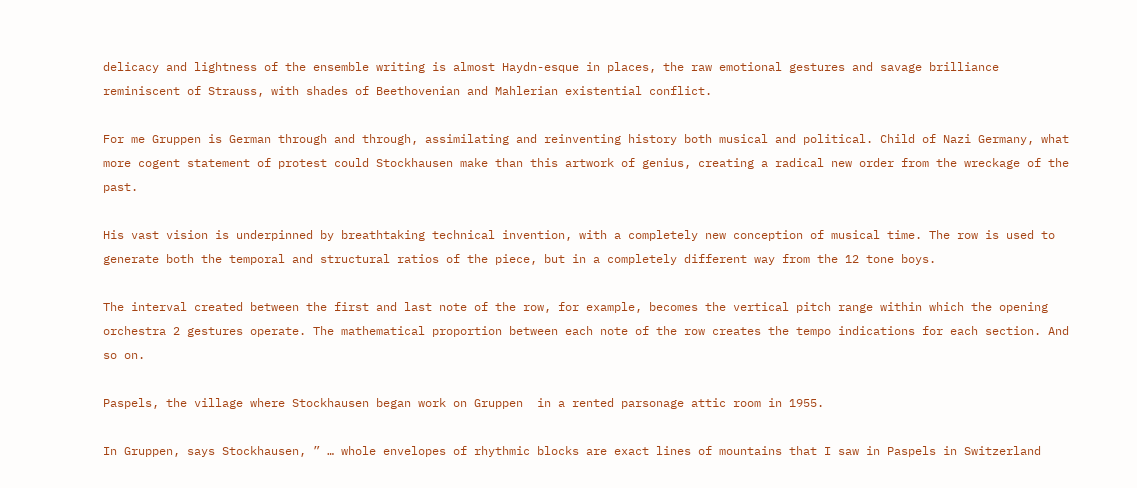delicacy and lightness of the ensemble writing is almost Haydn-esque in places, the raw emotional gestures and savage brilliance reminiscent of Strauss, with shades of Beethovenian and Mahlerian existential conflict.

For me Gruppen is German through and through, assimilating and reinventing history both musical and political. Child of Nazi Germany, what more cogent statement of protest could Stockhausen make than this artwork of genius, creating a radical new order from the wreckage of the past.

His vast vision is underpinned by breathtaking technical invention, with a completely new conception of musical time. The row is used to generate both the temporal and structural ratios of the piece, but in a completely different way from the 12 tone boys.

The interval created between the first and last note of the row, for example, becomes the vertical pitch range within which the opening orchestra 2 gestures operate. The mathematical proportion between each note of the row creates the tempo indications for each section. And so on.

Paspels, the village where Stockhausen began work on Gruppen  in a rented parsonage attic room in 1955.

In Gruppen, says Stockhausen, ” … whole envelopes of rhythmic blocks are exact lines of mountains that I saw in Paspels in Switzerland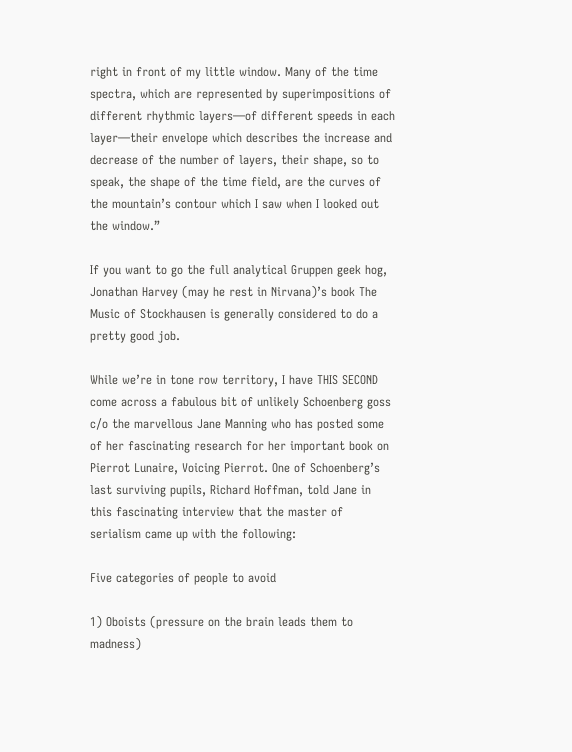right in front of my little window. Many of the time spectra, which are represented by superimpositions of different rhythmic layers—of different speeds in each layer—their envelope which describes the increase and decrease of the number of layers, their shape, so to speak, the shape of the time field, are the curves of the mountain’s contour which I saw when I looked out the window.”

If you want to go the full analytical Gruppen geek hog, Jonathan Harvey (may he rest in Nirvana)’s book The Music of Stockhausen is generally considered to do a pretty good job.

While we’re in tone row territory, I have THIS SECOND come across a fabulous bit of unlikely Schoenberg goss c/o the marvellous Jane Manning who has posted some of her fascinating research for her important book on Pierrot Lunaire, Voicing Pierrot. One of Schoenberg’s last surviving pupils, Richard Hoffman, told Jane in this fascinating interview that the master of serialism came up with the following:

Five categories of people to avoid

1) Oboists (pressure on the brain leads them to madness)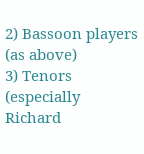2) Bassoon players (as above)
3) Tenors (especially Richard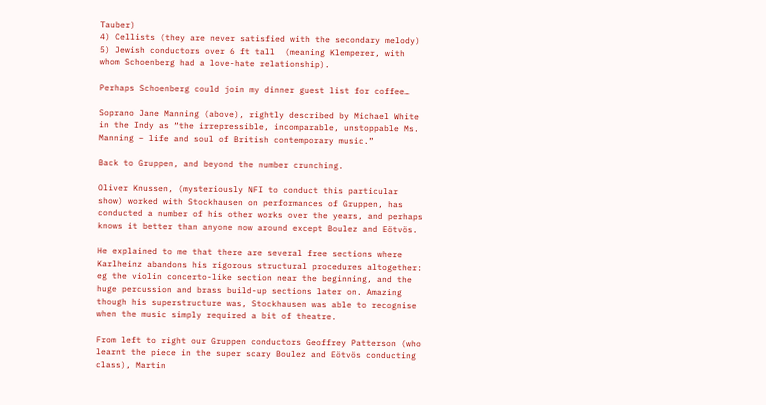Tauber)
4) Cellists (they are never satisfied with the secondary melody)
5) Jewish conductors over 6 ft tall  (meaning Klemperer, with whom Schoenberg had a love-hate relationship).

Perhaps Schoenberg could join my dinner guest list for coffee…

Soprano Jane Manning (above), rightly described by Michael White in the Indy as “the irrepressible, incomparable, unstoppable Ms. Manning – life and soul of British contemporary music.”

Back to Gruppen, and beyond the number crunching.

Oliver Knussen, (mysteriously NFI to conduct this particular show) worked with Stockhausen on performances of Gruppen, has conducted a number of his other works over the years, and perhaps knows it better than anyone now around except Boulez and Eötvös.

He explained to me that there are several free sections where Karlheinz abandons his rigorous structural procedures altogether: eg the violin concerto-like section near the beginning, and the huge percussion and brass build-up sections later on. Amazing though his superstructure was, Stockhausen was able to recognise when the music simply required a bit of theatre.

From left to right our Gruppen conductors Geoffrey Patterson (who learnt the piece in the super scary Boulez and Eötvös conducting class), Martin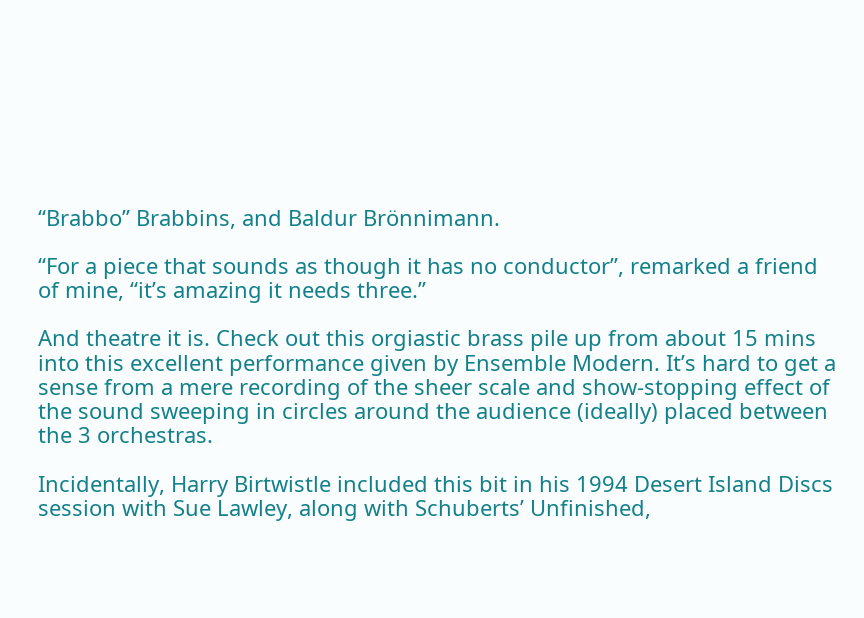“Brabbo” Brabbins, and Baldur Brönnimann.

“For a piece that sounds as though it has no conductor”, remarked a friend of mine, “it’s amazing it needs three.”

And theatre it is. Check out this orgiastic brass pile up from about 15 mins into this excellent performance given by Ensemble Modern. It’s hard to get a sense from a mere recording of the sheer scale and show-stopping effect of the sound sweeping in circles around the audience (ideally) placed between the 3 orchestras.

Incidentally, Harry Birtwistle included this bit in his 1994 Desert Island Discs session with Sue Lawley, along with Schuberts’ Unfinished,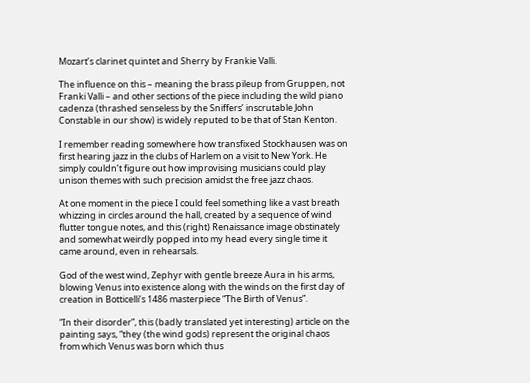Mozart’s clarinet quintet and Sherry by Frankie Valli.

The influence on this – meaning the brass pileup from Gruppen, not Franki Valli – and other sections of the piece including the wild piano cadenza (thrashed senseless by the Sniffers’ inscrutable John Constable in our show) is widely reputed to be that of Stan Kenton.

I remember reading somewhere how transfixed Stockhausen was on first hearing jazz in the clubs of Harlem on a visit to New York. He simply couldn’t figure out how improvising musicians could play unison themes with such precision amidst the free jazz chaos.

At one moment in the piece I could feel something like a vast breath whizzing in circles around the hall, created by a sequence of wind flutter tongue notes, and this (right) Renaissance image obstinately and somewhat weirdly popped into my head every single time it came around, even in rehearsals.

God of the west wind, Zephyr with gentle breeze Aura in his arms, blowing Venus into existence along with the winds on the first day of creation in Botticelli’s 1486 masterpiece “The Birth of Venus”.

“In their disorder”, this (badly translated yet interesting) article on the painting says, “they (the wind gods) represent the original chaos from which Venus was born which thus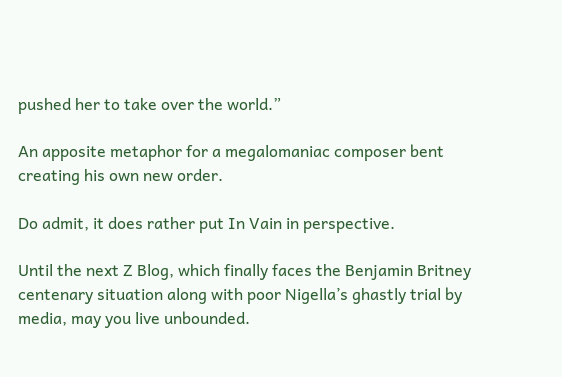pushed her to take over the world.”

An apposite metaphor for a megalomaniac composer bent creating his own new order.

Do admit, it does rather put In Vain in perspective.

Until the next Z Blog, which finally faces the Benjamin Britney centenary situation along with poor Nigella’s ghastly trial by media, may you live unbounded.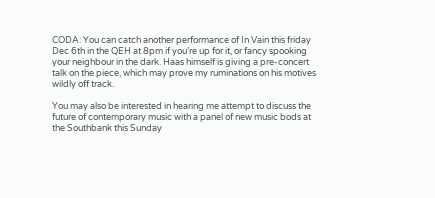CODA: You can catch another performance of In Vain this friday Dec 6th in the QEH at 8pm if you’re up for it, or fancy spooking your neighbour in the dark. Haas himself is giving a pre-concert talk on the piece, which may prove my ruminations on his motives wildly off track.

You may also be interested in hearing me attempt to discuss the future of contemporary music with a panel of new music bods at the Southbank this Sunday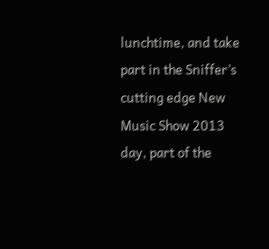lunchtime, and take part in the Sniffer’s cutting edge New Music Show 2013 day, part of the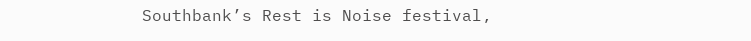Southbank’s Rest is Noise festival,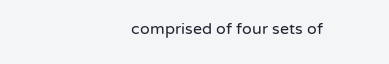comprised of four sets of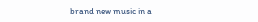brand new music in a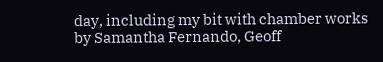day, including my bit with chamber works by Samantha Fernando, Geoff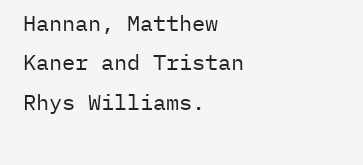Hannan, Matthew Kaner and Tristan Rhys Williams.